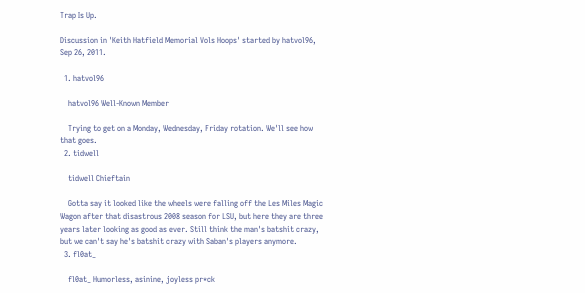Trap Is Up.

Discussion in 'Keith Hatfield Memorial Vols Hoops' started by hatvol96, Sep 26, 2011.

  1. hatvol96

    hatvol96 Well-Known Member

    Trying to get on a Monday, Wednesday, Friday rotation. We'll see how that goes.
  2. tidwell

    tidwell Chieftain

    Gotta say it looked like the wheels were falling off the Les Miles Magic Wagon after that disastrous 2008 season for LSU, but here they are three years later looking as good as ever. Still think the man's batshit crazy, but we can't say he's batshit crazy with Saban's players anymore.
  3. fl0at_

    fl0at_ Humorless, asinine, joyless pr*ck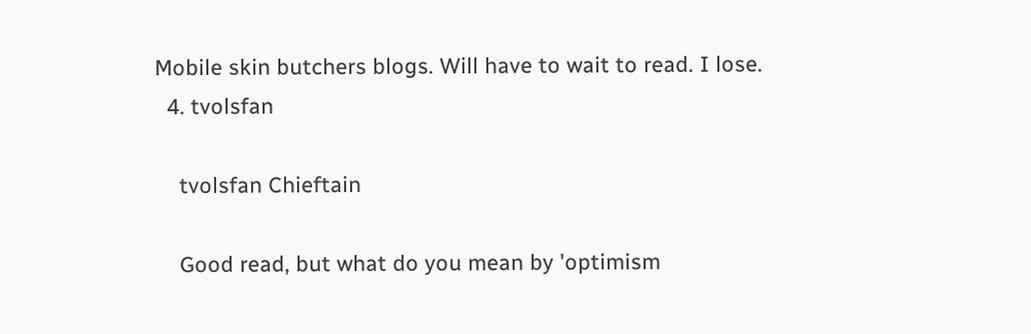Mobile skin butchers blogs. Will have to wait to read. I lose.
  4. tvolsfan

    tvolsfan Chieftain

    Good read, but what do you mean by 'optimism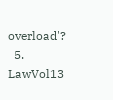overload'?
  5. LawVol13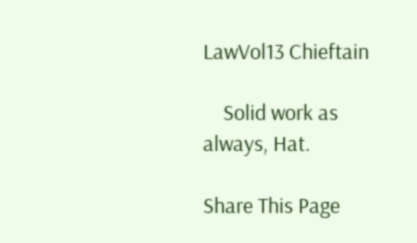LawVol13 Chieftain

    Solid work as always, Hat.

Share This Page